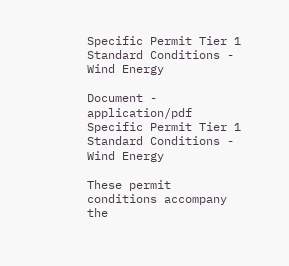Specific Permit Tier 1 Standard Conditions - Wind Energy

Document - application/pdf
Specific Permit Tier 1 Standard Conditions - Wind Energy

These permit conditions accompany the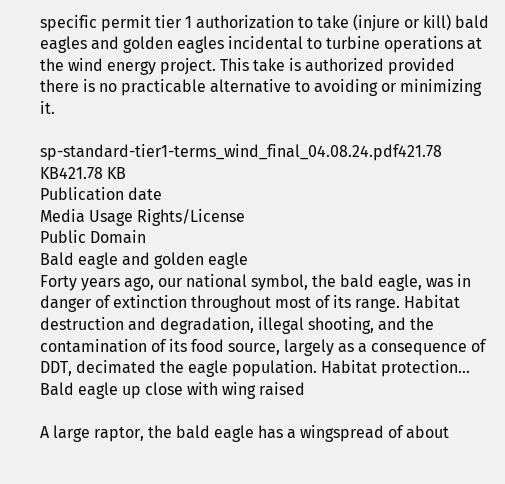specific permit tier 1 authorization to take (injure or kill) bald eagles and golden eagles incidental to turbine operations at the wind energy project. This take is authorized provided there is no practicable alternative to avoiding or minimizing it.

sp-standard-tier1-terms_wind_final_04.08.24.pdf421.78 KB421.78 KB
Publication date
Media Usage Rights/License
Public Domain
Bald eagle and golden eagle
Forty years ago, our national symbol, the bald eagle, was in danger of extinction throughout most of its range. Habitat destruction and degradation, illegal shooting, and the contamination of its food source, largely as a consequence of DDT, decimated the eagle population. Habitat protection...
Bald eagle up close with wing raised

A large raptor, the bald eagle has a wingspread of about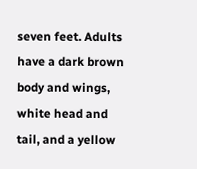seven feet. Adults have a dark brown body and wings, white head and tail, and a yellow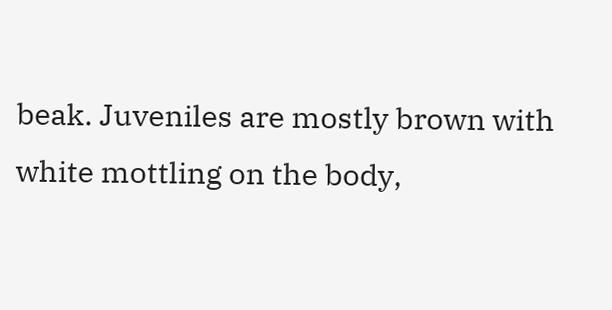beak. Juveniles are mostly brown with white mottling on the body,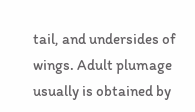tail, and undersides of wings. Adult plumage usually is obtained by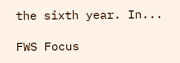the sixth year. In...

FWS Focus